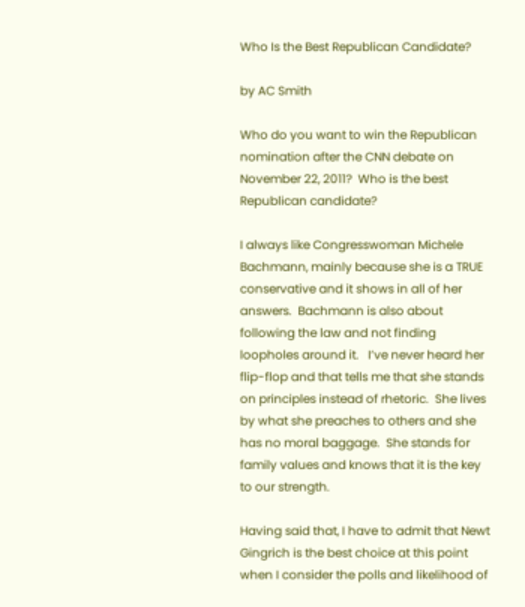Who Is the Best Republican Candidate?

by AC Smith

Who do you want to win the Republican nomination after the CNN debate on November 22, 2011?  Who is the best Republican candidate?

I always like Congresswoman Michele Bachmann, mainly because she is a TRUE conservative and it shows in all of her answers.  Bachmann is also about following the law and not finding loopholes around it.   I’ve never heard her flip-flop and that tells me that she stands on principles instead of rhetoric.  She lives by what she preaches to others and she has no moral baggage.  She stands for family values and knows that it is the key to our strength.

Having said that, I have to admit that Newt Gingrich is the best choice at this point when I consider the polls and likelihood of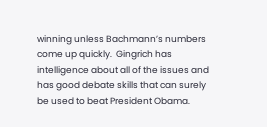winning unless Bachmann’s numbers come up quickly.  Gingrich has intelligence about all of the issues and has good debate skills that can surely be used to beat President Obama.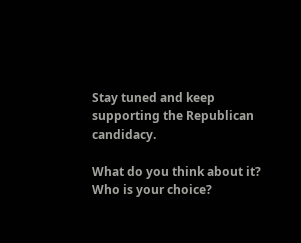Stay tuned and keep supporting the Republican candidacy.

What do you think about it? Who is your choice?